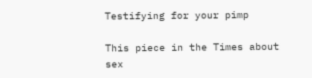Testifying for your pimp

This piece in the Times about sex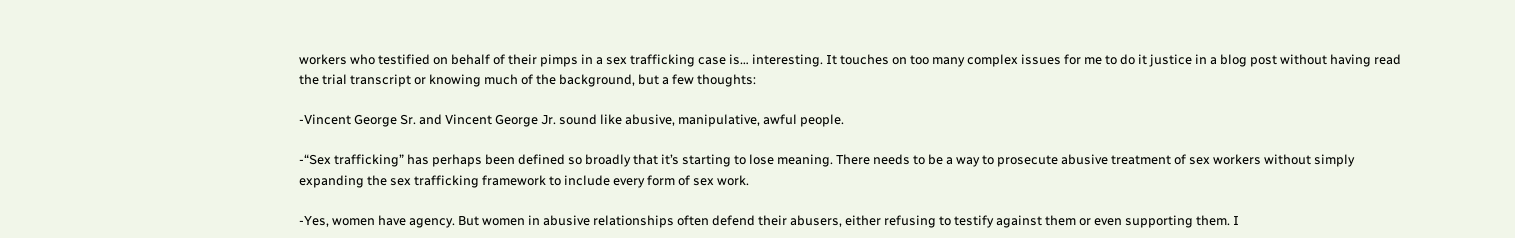workers who testified on behalf of their pimps in a sex trafficking case is… interesting. It touches on too many complex issues for me to do it justice in a blog post without having read the trial transcript or knowing much of the background, but a few thoughts:

-Vincent George Sr. and Vincent George Jr. sound like abusive, manipulative, awful people.

-“Sex trafficking” has perhaps been defined so broadly that it’s starting to lose meaning. There needs to be a way to prosecute abusive treatment of sex workers without simply expanding the sex trafficking framework to include every form of sex work.

-Yes, women have agency. But women in abusive relationships often defend their abusers, either refusing to testify against them or even supporting them. I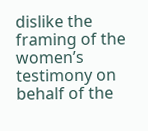dislike the framing of the women’s testimony on behalf of the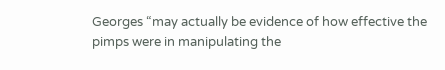Georges “may actually be evidence of how effective the pimps were in manipulating the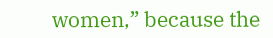women,” because the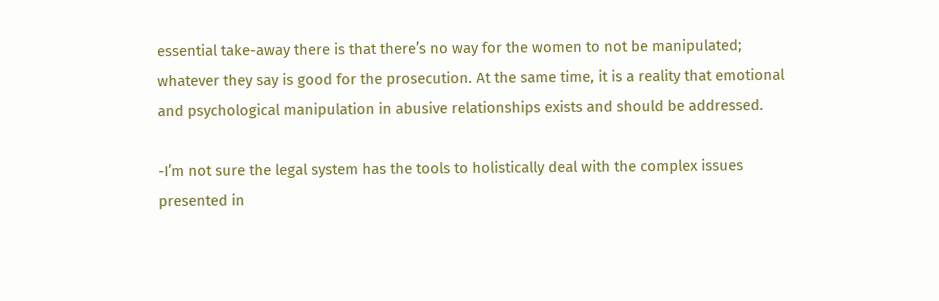essential take-away there is that there’s no way for the women to not be manipulated; whatever they say is good for the prosecution. At the same time, it is a reality that emotional and psychological manipulation in abusive relationships exists and should be addressed.

-I’m not sure the legal system has the tools to holistically deal with the complex issues presented in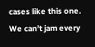cases like this one. We can’t jam every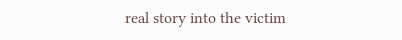real story into the victim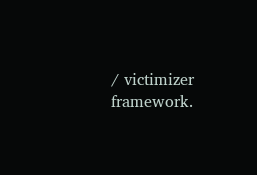/ victimizer framework.